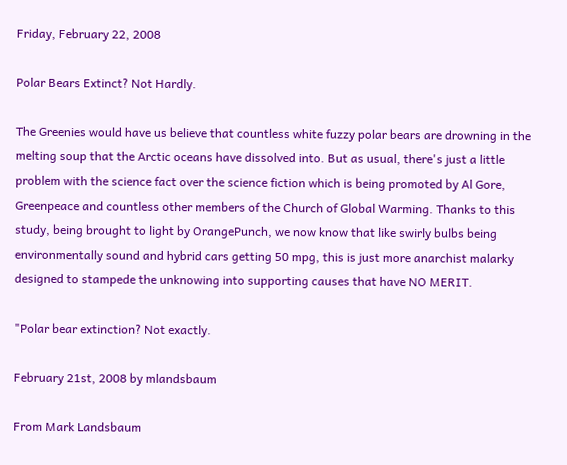Friday, February 22, 2008

Polar Bears Extinct? Not Hardly.

The Greenies would have us believe that countless white fuzzy polar bears are drowning in the melting soup that the Arctic oceans have dissolved into. But as usual, there's just a little problem with the science fact over the science fiction which is being promoted by Al Gore, Greenpeace and countless other members of the Church of Global Warming. Thanks to this study, being brought to light by OrangePunch, we now know that like swirly bulbs being environmentally sound and hybrid cars getting 50 mpg, this is just more anarchist malarky designed to stampede the unknowing into supporting causes that have NO MERIT.

"Polar bear extinction? Not exactly.

February 21st, 2008 by mlandsbaum

From Mark Landsbaum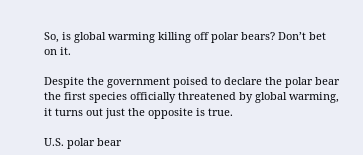So, is global warming killing off polar bears? Don’t bet on it.

Despite the government poised to declare the polar bear the first species officially threatened by global warming, it turns out just the opposite is true.

U.S. polar bear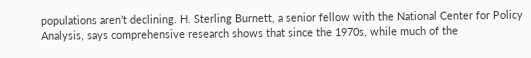populations aren’t declining. H. Sterling Burnett, a senior fellow with the National Center for Policy Analysis, says comprehensive research shows that since the 1970s, while much of the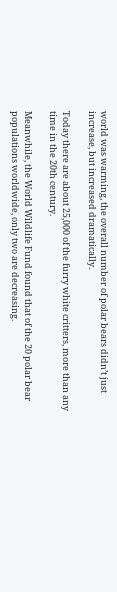world was warming, the overall number of polar bears didn’t just increase, but increased dramatically.

Today there are about 25,000 of the furry white critters, more than any time in the 20th century.

Meanwhile, the World Wildlife Fund found that of the 20 polar bear populations worldwide, only two are decreasing.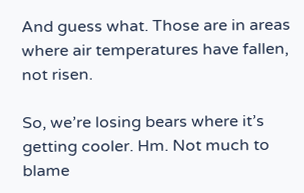And guess what. Those are in areas where air temperatures have fallen, not risen.

So, we’re losing bears where it’s getting cooler. Hm. Not much to blame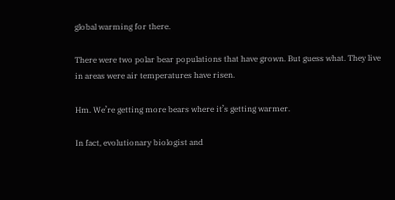global warming for there.

There were two polar bear populations that have grown. But guess what. They live in areas were air temperatures have risen.

Hm. We’re getting more bears where it’s getting warmer.

In fact, evolutionary biologist and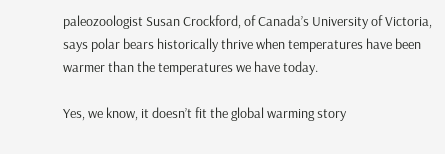paleozoologist Susan Crockford, of Canada’s University of Victoria, says polar bears historically thrive when temperatures have been warmer than the temperatures we have today.

Yes, we know, it doesn’t fit the global warming story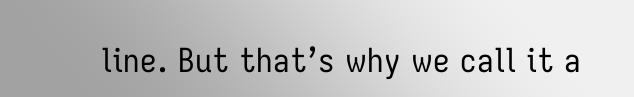line. But that’s why we call it a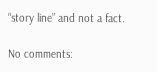“story line” and not a fact.

No comments: